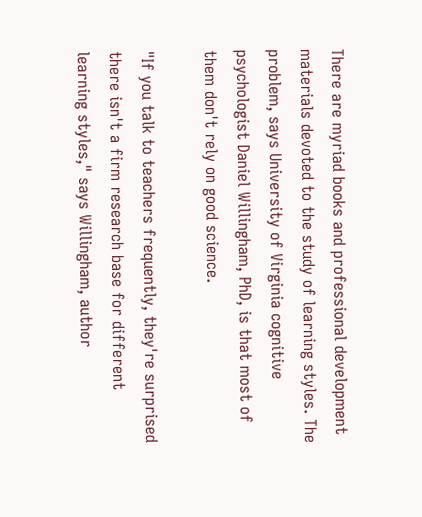There are myriad books and professional development materials devoted to the study of learning styles. The problem, says University of Virginia cognitive psychologist Daniel Willingham, PhD, is that most of them don't rely on good science.

"If you talk to teachers frequently, they're surprised there isn't a firm research base for different learning styles," says Willingham, author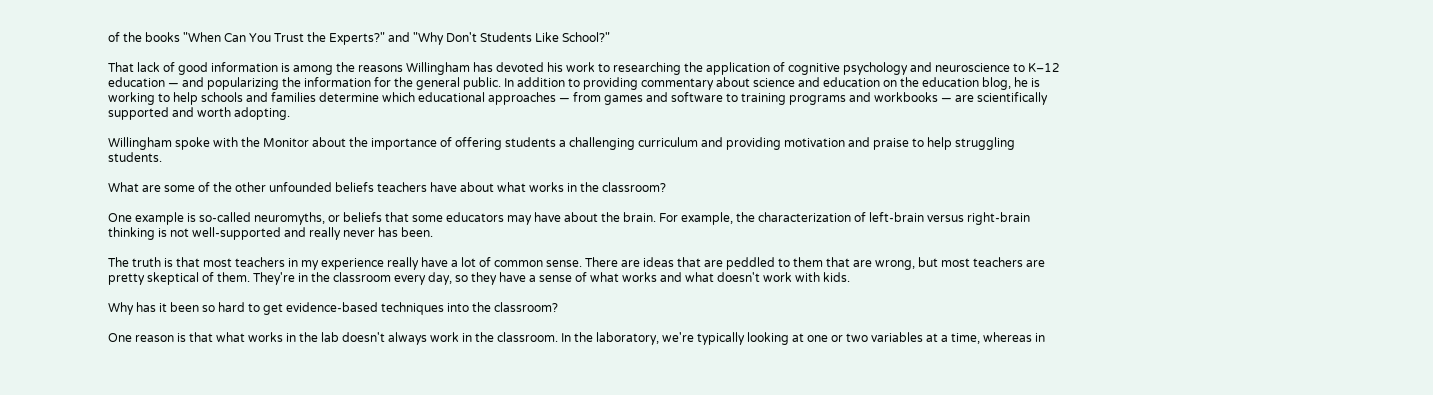of the books "When Can You Trust the Experts?" and "Why Don't Students Like School?"

That lack of good information is among the reasons Willingham has devoted his work to researching the application of cognitive psychology and neuroscience to K–12 education — and popularizing the information for the general public. In addition to providing commentary about science and education on the education blog, he is working to help schools and families determine which educational approaches — from games and software to training programs and workbooks — are scientifically supported and worth adopting.

Willingham spoke with the Monitor about the importance of offering students a challenging curriculum and providing motivation and praise to help struggling students.

What are some of the other unfounded beliefs teachers have about what works in the classroom?

One example is so-called neuromyths, or beliefs that some educators may have about the brain. For example, the characterization of left-brain versus right-brain thinking is not well-supported and really never has been.

The truth is that most teachers in my experience really have a lot of common sense. There are ideas that are peddled to them that are wrong, but most teachers are pretty skeptical of them. They're in the classroom every day, so they have a sense of what works and what doesn't work with kids.

Why has it been so hard to get evidence-based techniques into the classroom?

One reason is that what works in the lab doesn't always work in the classroom. In the laboratory, we're typically looking at one or two variables at a time, whereas in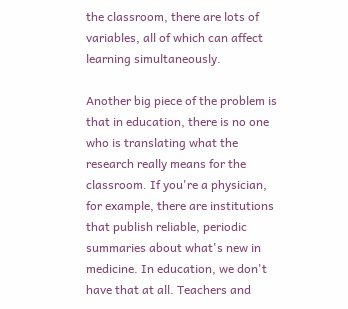the classroom, there are lots of variables, all of which can affect learning simultaneously.

Another big piece of the problem is that in education, there is no one who is translating what the research really means for the classroom. If you're a physician, for example, there are institutions that publish reliable, periodic summaries about what's new in medicine. In education, we don't have that at all. Teachers and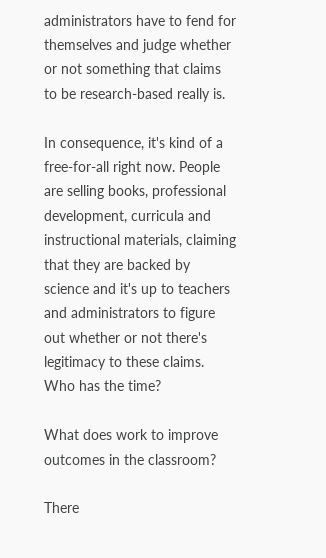administrators have to fend for themselves and judge whether or not something that claims to be research-based really is.

In consequence, it's kind of a free-for-all right now. People are selling books, professional development, curricula and instructional materials, claiming that they are backed by science and it's up to teachers and administrators to figure out whether or not there's legitimacy to these claims. Who has the time?

What does work to improve outcomes in the classroom?

There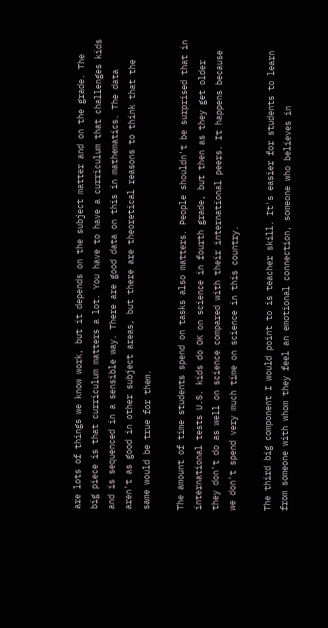are lots of things we know work, but it depends on the subject matter and on the grade. The big piece is that curriculum matters a lot. You have to have a curriculum that challenges kids and is sequenced in a sensible way. There are good data on this in mathematics. The data aren't as good in other subject areas, but there are theoretical reasons to think that the same would be true for them.

The amount of time students spend on tasks also matters. People shouldn't be surprised that in international tests U.S. kids do OK on science in fourth grade, but then as they get older they don't do as well on science compared with their international peers. It happens because we don't spend very much time on science in this country.

The third big component I would point to is teacher skill. It's easier for students to learn from someone with whom they feel an emotional connection, someone who believes in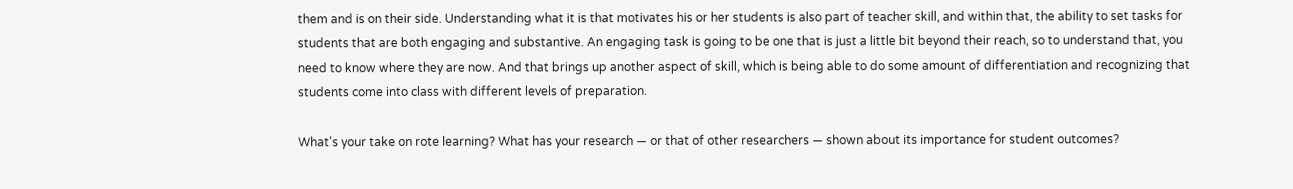them and is on their side. Understanding what it is that motivates his or her students is also part of teacher skill, and within that, the ability to set tasks for students that are both engaging and substantive. An engaging task is going to be one that is just a little bit beyond their reach, so to understand that, you need to know where they are now. And that brings up another aspect of skill, which is being able to do some amount of differentiation and recognizing that students come into class with different levels of preparation.

What's your take on rote learning? What has your research — or that of other researchers — shown about its importance for student outcomes?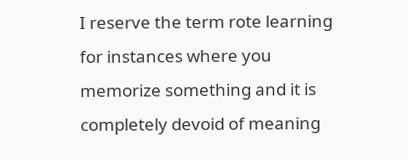I reserve the term rote learning for instances where you memorize something and it is completely devoid of meaning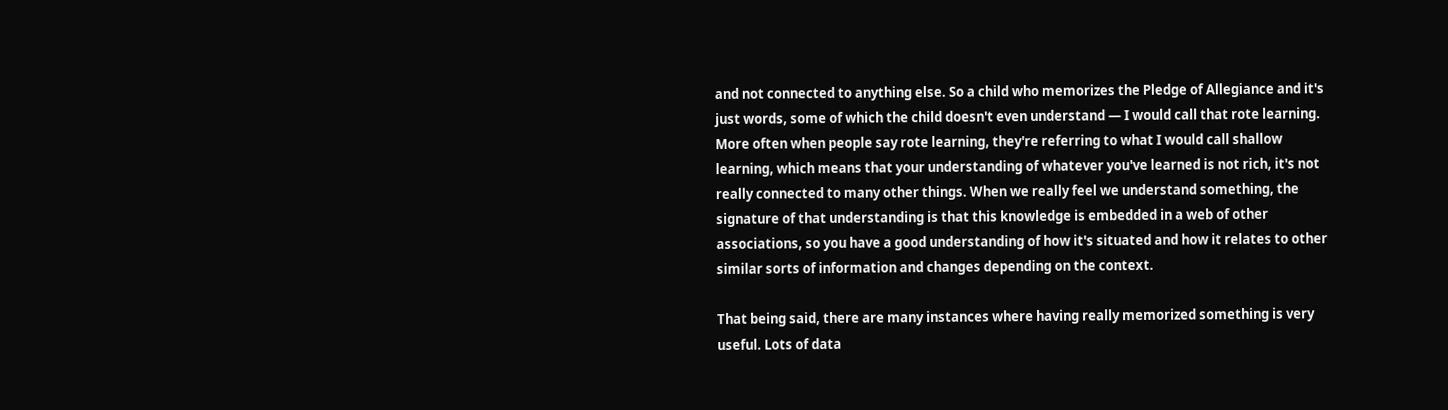and not connected to anything else. So a child who memorizes the Pledge of Allegiance and it's just words, some of which the child doesn't even understand — I would call that rote learning. More often when people say rote learning, they're referring to what I would call shallow learning, which means that your understanding of whatever you've learned is not rich, it's not really connected to many other things. When we really feel we understand something, the signature of that understanding is that this knowledge is embedded in a web of other associations, so you have a good understanding of how it's situated and how it relates to other similar sorts of information and changes depending on the context.

That being said, there are many instances where having really memorized something is very useful. Lots of data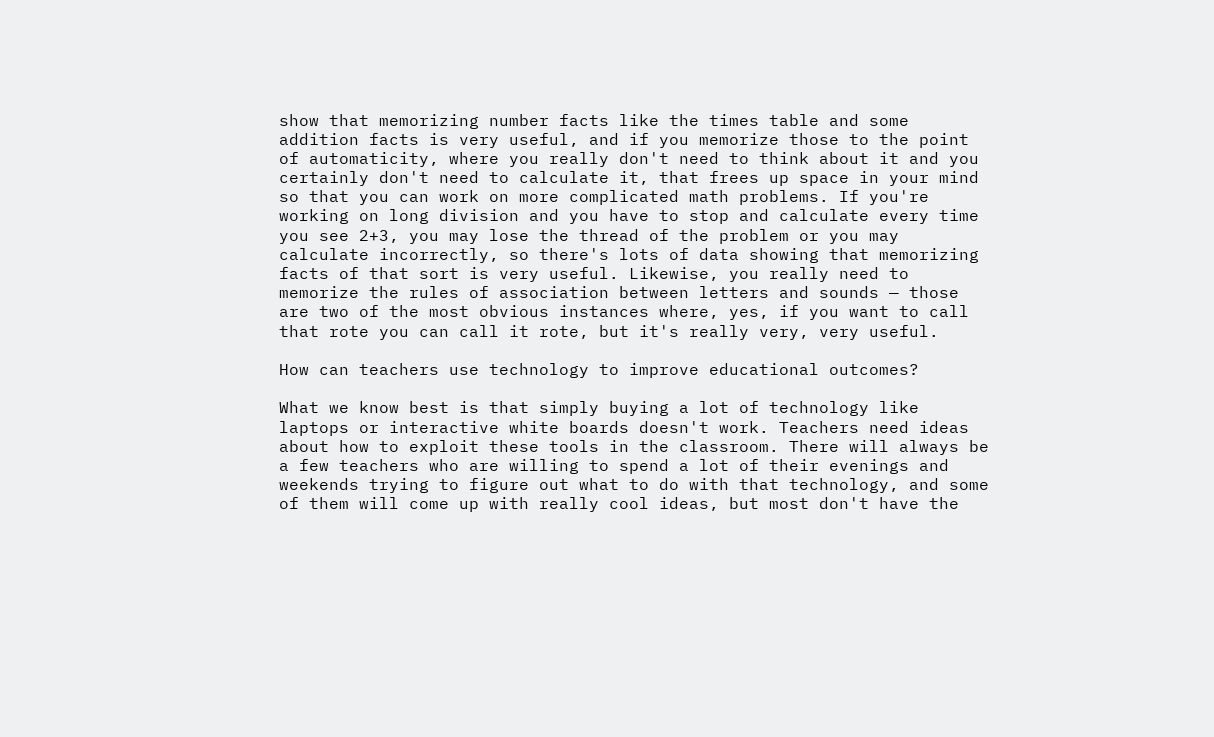show that memorizing number facts like the times table and some addition facts is very useful, and if you memorize those to the point of automaticity, where you really don't need to think about it and you certainly don't need to calculate it, that frees up space in your mind so that you can work on more complicated math problems. If you're working on long division and you have to stop and calculate every time you see 2+3, you may lose the thread of the problem or you may calculate incorrectly, so there's lots of data showing that memorizing facts of that sort is very useful. Likewise, you really need to memorize the rules of association between letters and sounds — those are two of the most obvious instances where, yes, if you want to call that rote you can call it rote, but it's really very, very useful.

How can teachers use technology to improve educational outcomes?

What we know best is that simply buying a lot of technology like laptops or interactive white boards doesn't work. Teachers need ideas about how to exploit these tools in the classroom. There will always be a few teachers who are willing to spend a lot of their evenings and weekends trying to figure out what to do with that technology, and some of them will come up with really cool ideas, but most don't have the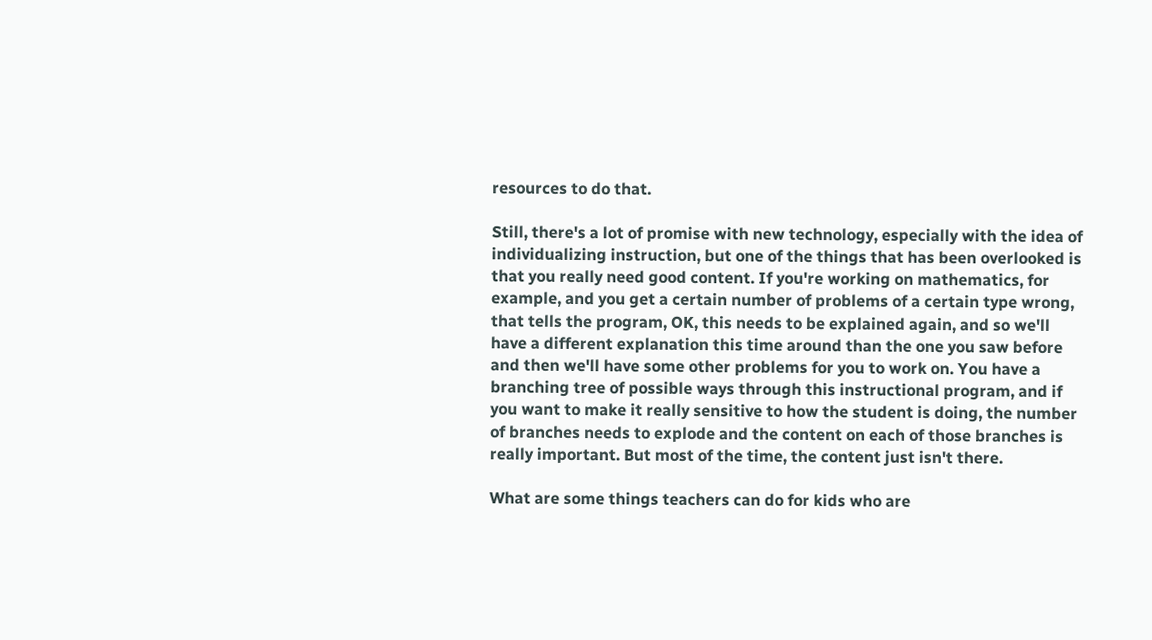resources to do that.

Still, there's a lot of promise with new technology, especially with the idea of individualizing instruction, but one of the things that has been overlooked is that you really need good content. If you're working on mathematics, for example, and you get a certain number of problems of a certain type wrong, that tells the program, OK, this needs to be explained again, and so we'll have a different explanation this time around than the one you saw before and then we'll have some other problems for you to work on. You have a branching tree of possible ways through this instructional program, and if you want to make it really sensitive to how the student is doing, the number of branches needs to explode and the content on each of those branches is really important. But most of the time, the content just isn't there.

What are some things teachers can do for kids who are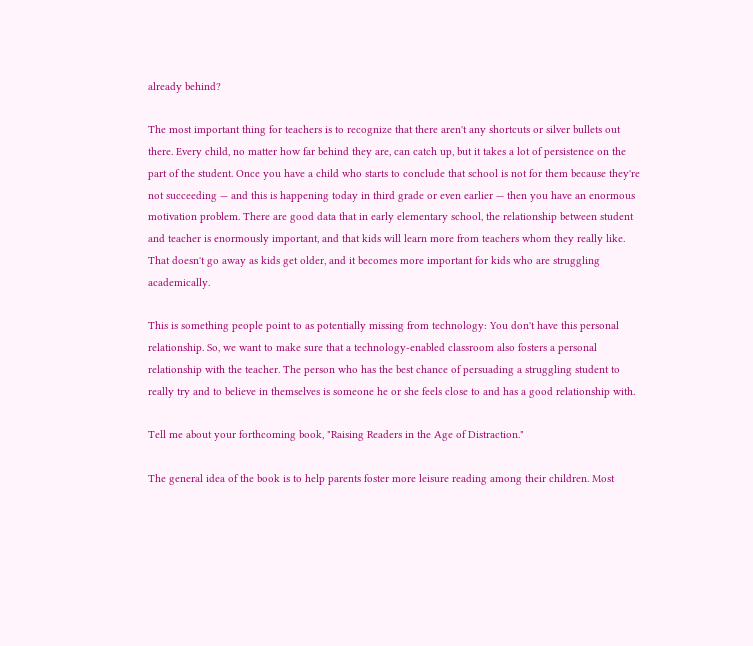already behind?

The most important thing for teachers is to recognize that there aren't any shortcuts or silver bullets out there. Every child, no matter how far behind they are, can catch up, but it takes a lot of persistence on the part of the student. Once you have a child who starts to conclude that school is not for them because they're not succeeding — and this is happening today in third grade or even earlier — then you have an enormous motivation problem. There are good data that in early elementary school, the relationship between student and teacher is enormously important, and that kids will learn more from teachers whom they really like. That doesn't go away as kids get older, and it becomes more important for kids who are struggling academically.

This is something people point to as potentially missing from technology: You don't have this personal relationship. So, we want to make sure that a technology-enabled classroom also fosters a personal relationship with the teacher. The person who has the best chance of persuading a struggling student to really try and to believe in themselves is someone he or she feels close to and has a good relationship with.

Tell me about your forthcoming book, "Raising Readers in the Age of Distraction."

The general idea of the book is to help parents foster more leisure reading among their children. Most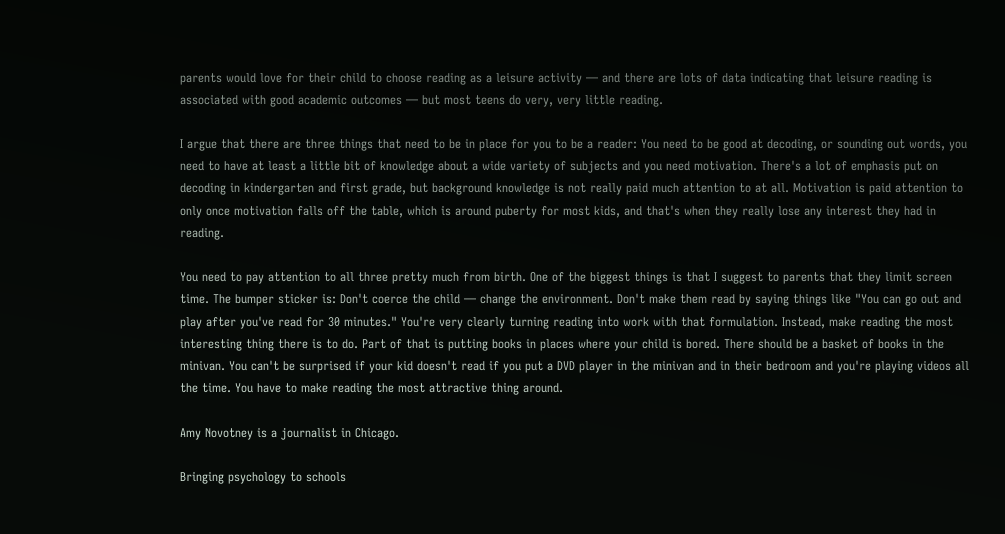parents would love for their child to choose reading as a leisure activity — and there are lots of data indicating that leisure reading is associated with good academic outcomes — but most teens do very, very little reading.

I argue that there are three things that need to be in place for you to be a reader: You need to be good at decoding, or sounding out words, you need to have at least a little bit of knowledge about a wide variety of subjects and you need motivation. There's a lot of emphasis put on decoding in kindergarten and first grade, but background knowledge is not really paid much attention to at all. Motivation is paid attention to only once motivation falls off the table, which is around puberty for most kids, and that's when they really lose any interest they had in reading.

You need to pay attention to all three pretty much from birth. One of the biggest things is that I suggest to parents that they limit screen time. The bumper sticker is: Don't coerce the child — change the environment. Don't make them read by saying things like "You can go out and play after you've read for 30 minutes." You're very clearly turning reading into work with that formulation. Instead, make reading the most interesting thing there is to do. Part of that is putting books in places where your child is bored. There should be a basket of books in the minivan. You can't be surprised if your kid doesn't read if you put a DVD player in the minivan and in their bedroom and you're playing videos all the time. You have to make reading the most attractive thing around.

Amy Novotney is a journalist in Chicago.

Bringing psychology to schools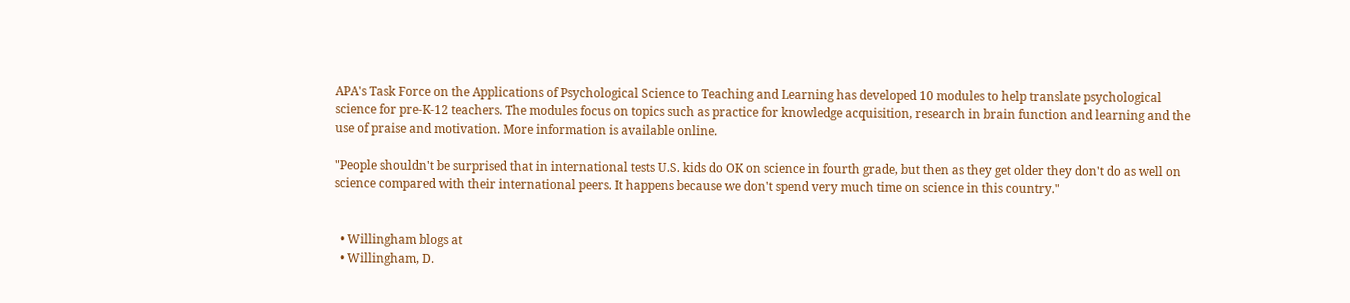APA's Task Force on the Applications of Psychological Science to Teaching and Learning has developed 10 modules to help translate psychological science for pre-K-12 teachers. The modules focus on topics such as practice for knowledge acquisition, research in brain function and learning and the use of praise and motivation. More information is available online.

"People shouldn't be surprised that in international tests U.S. kids do OK on science in fourth grade, but then as they get older they don't do as well on science compared with their international peers. It happens because we don't spend very much time on science in this country."


  • Willingham blogs at
  • Willingham, D.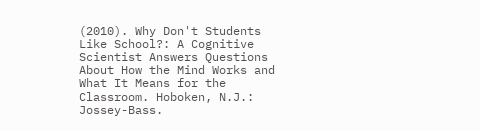(2010). Why Don't Students Like School?: A Cognitive Scientist Answers Questions About How the Mind Works and What It Means for the Classroom. Hoboken, N.J.: Jossey-Bass.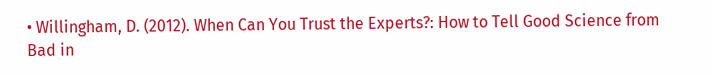• Willingham, D. (2012). When Can You Trust the Experts?: How to Tell Good Science from Bad in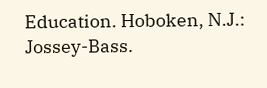Education. Hoboken, N.J.: Jossey-Bass.